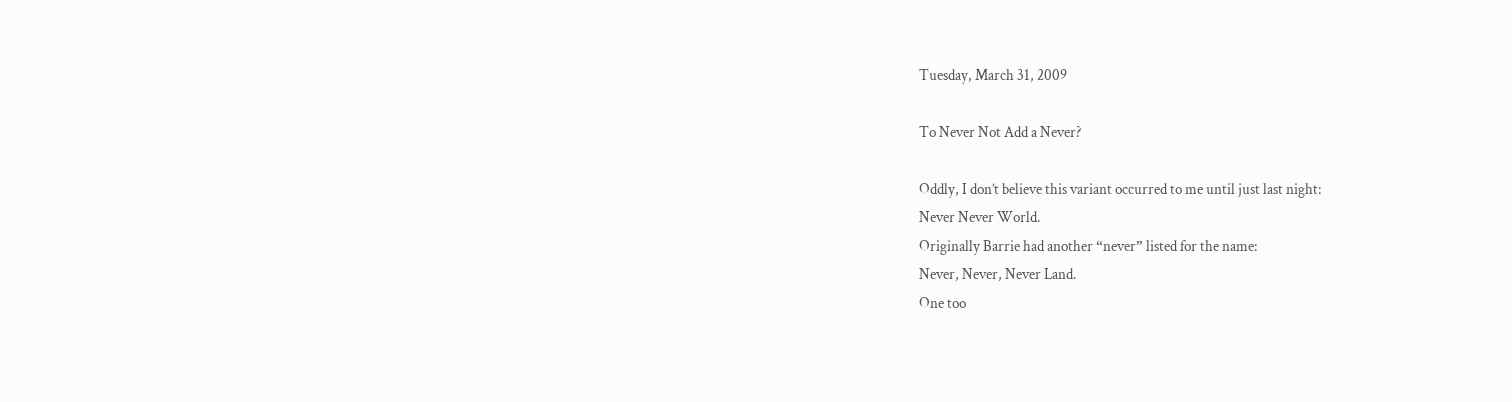Tuesday, March 31, 2009

To Never Not Add a Never?

Oddly, I don’t believe this variant occurred to me until just last night:
Never Never World.
Originally Barrie had another “never” listed for the name:
Never, Never, Never Land.
One too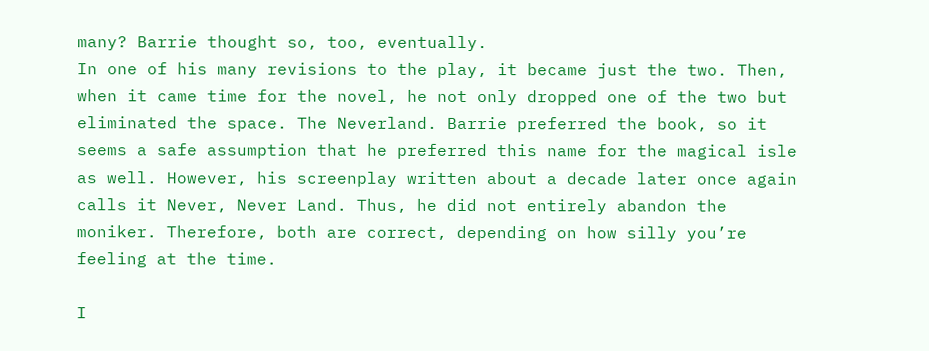many? Barrie thought so, too, eventually.
In one of his many revisions to the play, it became just the two. Then, when it came time for the novel, he not only dropped one of the two but eliminated the space. The Neverland. Barrie preferred the book, so it seems a safe assumption that he preferred this name for the magical isle as well. However, his screenplay written about a decade later once again calls it Never, Never Land. Thus, he did not entirely abandon the moniker. Therefore, both are correct, depending on how silly you’re feeling at the time.

I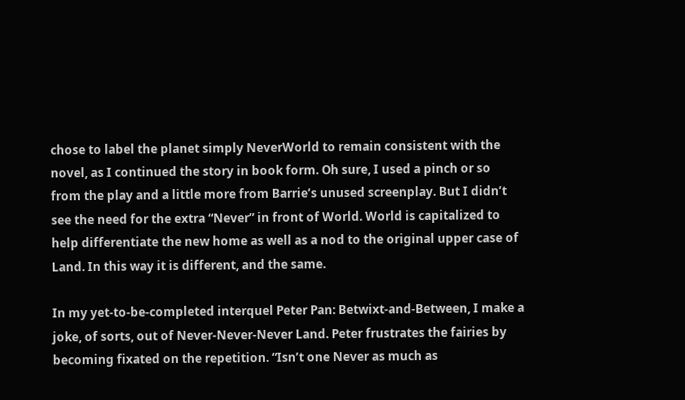chose to label the planet simply NeverWorld to remain consistent with the novel, as I continued the story in book form. Oh sure, I used a pinch or so from the play and a little more from Barrie’s unused screenplay. But I didn’t see the need for the extra “Never” in front of World. World is capitalized to help differentiate the new home as well as a nod to the original upper case of Land. In this way it is different, and the same.

In my yet-to-be-completed interquel Peter Pan: Betwixt-and-Between, I make a joke, of sorts, out of Never-Never-Never Land. Peter frustrates the fairies by becoming fixated on the repetition. “Isn’t one Never as much as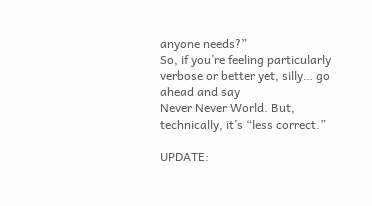anyone needs?”
So, if you’re feeling particularly verbose or better yet, silly… go ahead and say
Never Never World. But, technically, it’s “less correct.”

UPDATE: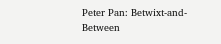Peter Pan: Betwixt-and-Between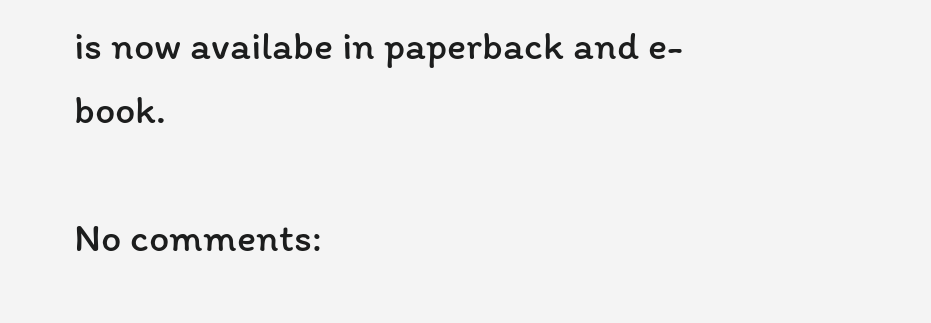is now availabe in paperback and e-book.

No comments: